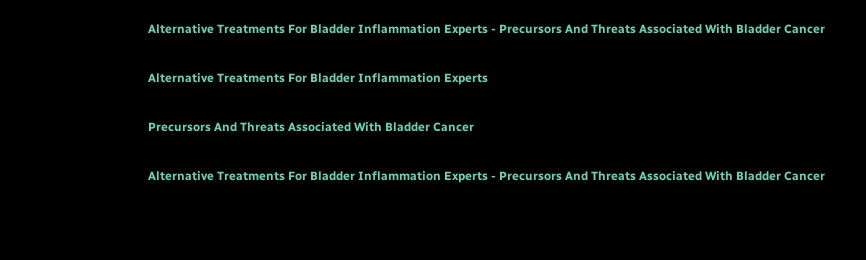Alternative Treatments For Bladder Inflammation Experts - Precursors And Threats Associated With Bladder Cancer

Alternative Treatments For Bladder Inflammation Experts

Precursors And Threats Associated With Bladder Cancer

Alternative Treatments For Bladder Inflammation Experts - Precursors And Threats Associated With Bladder Cancer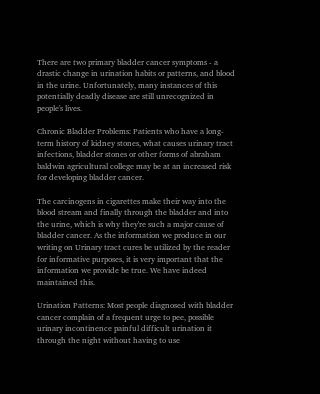There are two primary bladder cancer symptoms - a drastic change in urination habits or patterns, and blood in the urine. Unfortunately, many instances of this potentially deadly disease are still unrecognized in people's lives.

Chronic Bladder Problems: Patients who have a long-term history of kidney stones, what causes urinary tract infections, bladder stones or other forms of abraham baldwin agricultural college may be at an increased risk for developing bladder cancer.

The carcinogens in cigarettes make their way into the blood stream and finally through the bladder and into the urine, which is why they're such a major cause of bladder cancer. As the information we produce in our writing on Urinary tract cures be utilized by the reader for informative purposes, it is very important that the information we provide be true. We have indeed maintained this.

Urination Patterns: Most people diagnosed with bladder cancer complain of a frequent urge to pee, possible urinary incontinence painful difficult urination it through the night without having to use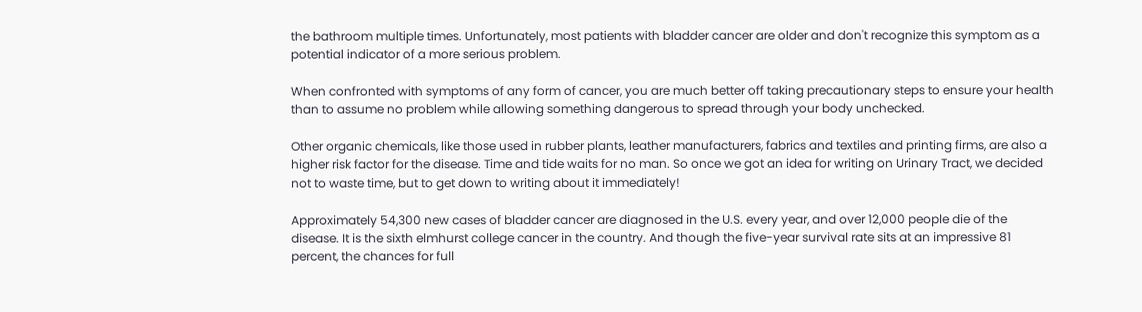the bathroom multiple times. Unfortunately, most patients with bladder cancer are older and don't recognize this symptom as a potential indicator of a more serious problem.

When confronted with symptoms of any form of cancer, you are much better off taking precautionary steps to ensure your health than to assume no problem while allowing something dangerous to spread through your body unchecked.

Other organic chemicals, like those used in rubber plants, leather manufacturers, fabrics and textiles and printing firms, are also a higher risk factor for the disease. Time and tide waits for no man. So once we got an idea for writing on Urinary Tract, we decided not to waste time, but to get down to writing about it immediately!

Approximately 54,300 new cases of bladder cancer are diagnosed in the U.S. every year, and over 12,000 people die of the disease. It is the sixth elmhurst college cancer in the country. And though the five-year survival rate sits at an impressive 81 percent, the chances for full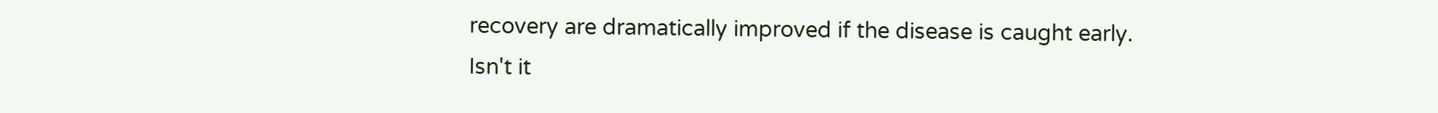recovery are dramatically improved if the disease is caught early. Isn't it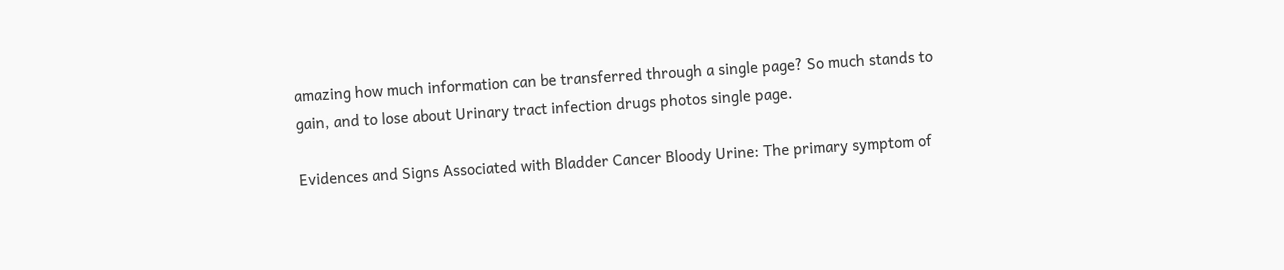amazing how much information can be transferred through a single page? So much stands to gain, and to lose about Urinary tract infection drugs photos single page.

Evidences and Signs Associated with Bladder Cancer Bloody Urine: The primary symptom of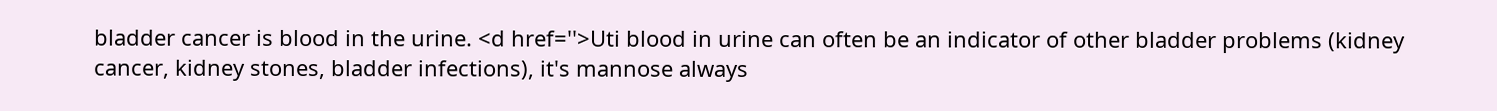bladder cancer is blood in the urine. <d href=''>Uti blood in urine can often be an indicator of other bladder problems (kidney cancer, kidney stones, bladder infections), it's mannose always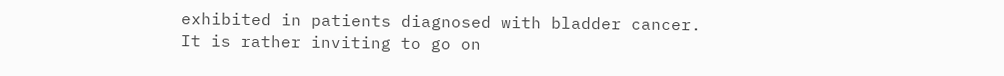exhibited in patients diagnosed with bladder cancer. It is rather inviting to go on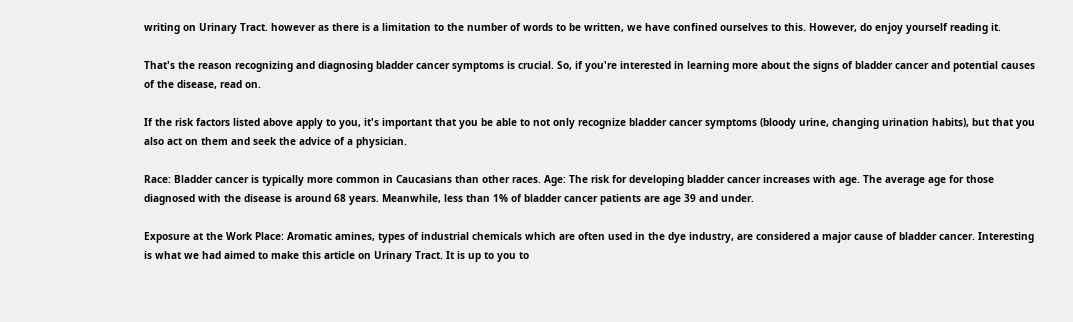writing on Urinary Tract. however as there is a limitation to the number of words to be written, we have confined ourselves to this. However, do enjoy yourself reading it.

That's the reason recognizing and diagnosing bladder cancer symptoms is crucial. So, if you're interested in learning more about the signs of bladder cancer and potential causes of the disease, read on.

If the risk factors listed above apply to you, it's important that you be able to not only recognize bladder cancer symptoms (bloody urine, changing urination habits), but that you also act on them and seek the advice of a physician.

Race: Bladder cancer is typically more common in Caucasians than other races. Age: The risk for developing bladder cancer increases with age. The average age for those diagnosed with the disease is around 68 years. Meanwhile, less than 1% of bladder cancer patients are age 39 and under.

Exposure at the Work Place: Aromatic amines, types of industrial chemicals which are often used in the dye industry, are considered a major cause of bladder cancer. Interesting is what we had aimed to make this article on Urinary Tract. It is up to you to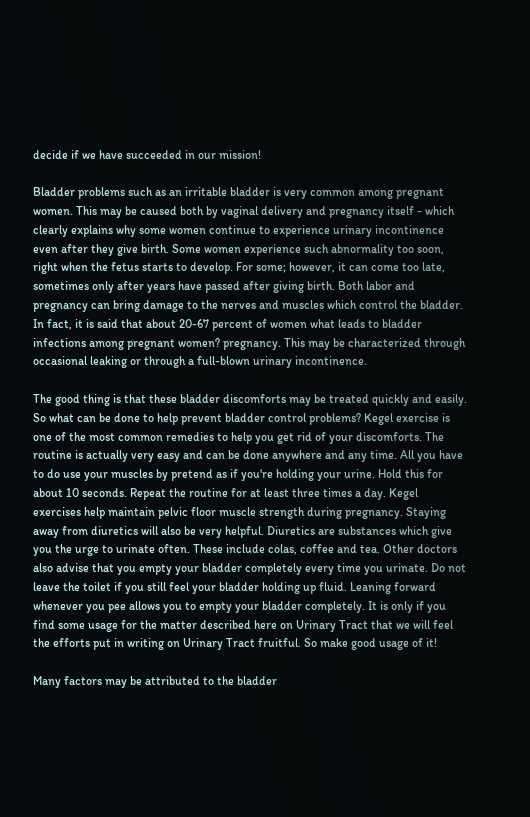decide if we have succeeded in our mission!

Bladder problems such as an irritable bladder is very common among pregnant women. This may be caused both by vaginal delivery and pregnancy itself - which clearly explains why some women continue to experience urinary incontinence even after they give birth. Some women experience such abnormality too soon, right when the fetus starts to develop. For some; however, it can come too late, sometimes only after years have passed after giving birth. Both labor and pregnancy can bring damage to the nerves and muscles which control the bladder. In fact, it is said that about 20-67 percent of women what leads to bladder infections among pregnant women? pregnancy. This may be characterized through occasional leaking or through a full-blown urinary incontinence.

The good thing is that these bladder discomforts may be treated quickly and easily. So what can be done to help prevent bladder control problems? Kegel exercise is one of the most common remedies to help you get rid of your discomforts. The routine is actually very easy and can be done anywhere and any time. All you have to do use your muscles by pretend as if you're holding your urine. Hold this for about 10 seconds. Repeat the routine for at least three times a day. Kegel exercises help maintain pelvic floor muscle strength during pregnancy. Staying away from diuretics will also be very helpful. Diuretics are substances which give you the urge to urinate often. These include colas, coffee and tea. Other doctors also advise that you empty your bladder completely every time you urinate. Do not leave the toilet if you still feel your bladder holding up fluid. Leaning forward whenever you pee allows you to empty your bladder completely. It is only if you find some usage for the matter described here on Urinary Tract that we will feel the efforts put in writing on Urinary Tract fruitful. So make good usage of it!

Many factors may be attributed to the bladder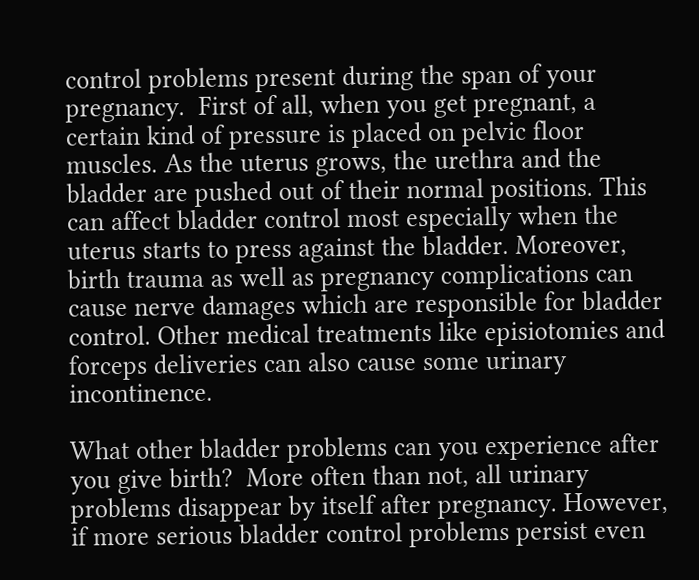control problems present during the span of your pregnancy.  First of all, when you get pregnant, a certain kind of pressure is placed on pelvic floor muscles. As the uterus grows, the urethra and the bladder are pushed out of their normal positions. This can affect bladder control most especially when the uterus starts to press against the bladder. Moreover, birth trauma as well as pregnancy complications can cause nerve damages which are responsible for bladder control. Other medical treatments like episiotomies and forceps deliveries can also cause some urinary incontinence.

What other bladder problems can you experience after you give birth?  More often than not, all urinary problems disappear by itself after pregnancy. However,  if more serious bladder control problems persist even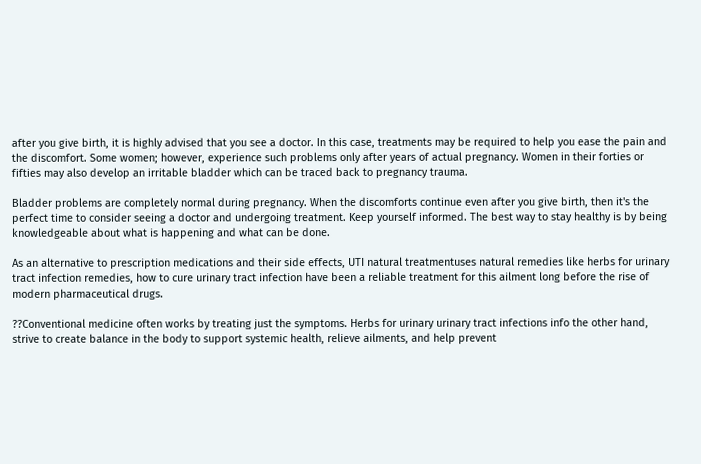after you give birth, it is highly advised that you see a doctor. In this case, treatments may be required to help you ease the pain and the discomfort. Some women; however, experience such problems only after years of actual pregnancy. Women in their forties or fifties may also develop an irritable bladder which can be traced back to pregnancy trauma.

Bladder problems are completely normal during pregnancy. When the discomforts continue even after you give birth, then it's the perfect time to consider seeing a doctor and undergoing treatment. Keep yourself informed. The best way to stay healthy is by being knowledgeable about what is happening and what can be done.

As an alternative to prescription medications and their side effects, UTI natural treatmentuses natural remedies like herbs for urinary tract infection remedies, how to cure urinary tract infection have been a reliable treatment for this ailment long before the rise of modern pharmaceutical drugs.

??Conventional medicine often works by treating just the symptoms. Herbs for urinary urinary tract infections info the other hand, strive to create balance in the body to support systemic health, relieve ailments, and help prevent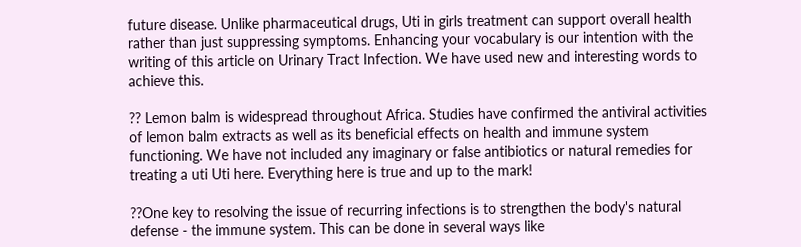future disease. Unlike pharmaceutical drugs, Uti in girls treatment can support overall health rather than just suppressing symptoms. Enhancing your vocabulary is our intention with the writing of this article on Urinary Tract Infection. We have used new and interesting words to achieve this.

?? Lemon balm is widespread throughout Africa. Studies have confirmed the antiviral activities of lemon balm extracts as well as its beneficial effects on health and immune system functioning. We have not included any imaginary or false antibiotics or natural remedies for treating a uti Uti here. Everything here is true and up to the mark!

??One key to resolving the issue of recurring infections is to strengthen the body's natural defense - the immune system. This can be done in several ways like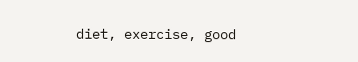diet, exercise, good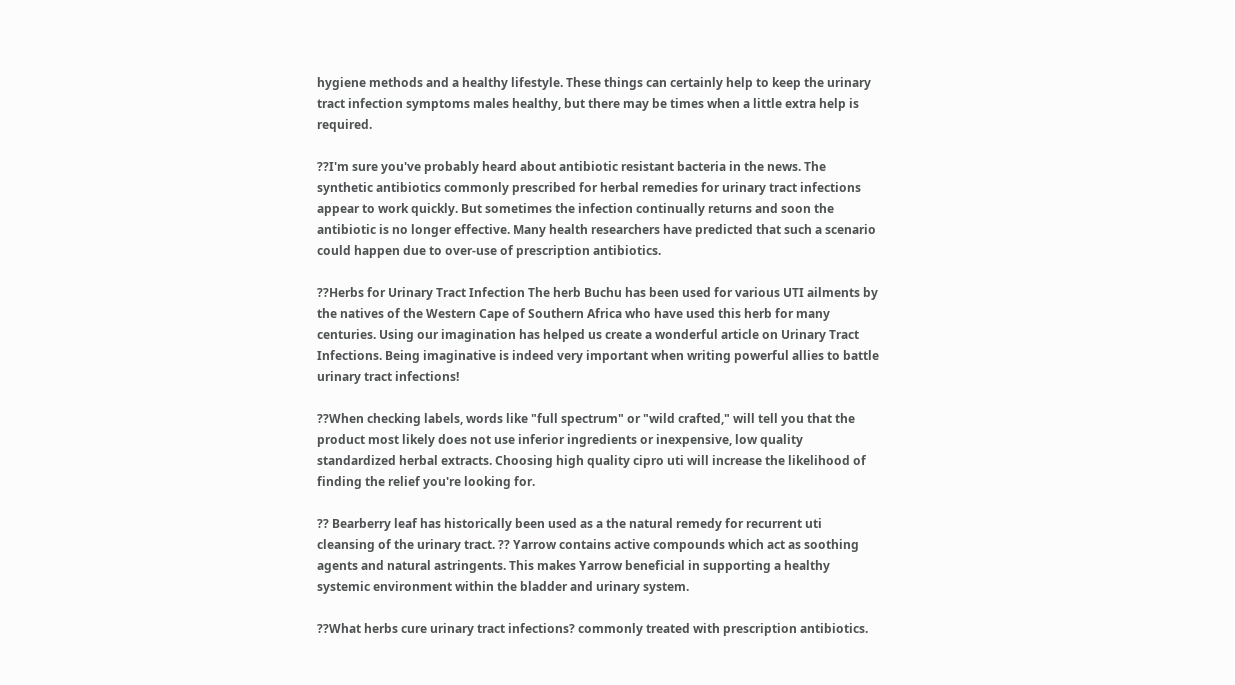hygiene methods and a healthy lifestyle. These things can certainly help to keep the urinary tract infection symptoms males healthy, but there may be times when a little extra help is required.

??I'm sure you've probably heard about antibiotic resistant bacteria in the news. The synthetic antibiotics commonly prescribed for herbal remedies for urinary tract infections appear to work quickly. But sometimes the infection continually returns and soon the antibiotic is no longer effective. Many health researchers have predicted that such a scenario could happen due to over-use of prescription antibiotics.

??Herbs for Urinary Tract Infection The herb Buchu has been used for various UTI ailments by the natives of the Western Cape of Southern Africa who have used this herb for many centuries. Using our imagination has helped us create a wonderful article on Urinary Tract Infections. Being imaginative is indeed very important when writing powerful allies to battle urinary tract infections!

??When checking labels, words like "full spectrum" or "wild crafted," will tell you that the product most likely does not use inferior ingredients or inexpensive, low quality standardized herbal extracts. Choosing high quality cipro uti will increase the likelihood of finding the relief you're looking for.

?? Bearberry leaf has historically been used as a the natural remedy for recurrent uti cleansing of the urinary tract. ?? Yarrow contains active compounds which act as soothing agents and natural astringents. This makes Yarrow beneficial in supporting a healthy systemic environment within the bladder and urinary system.

??What herbs cure urinary tract infections? commonly treated with prescription antibiotics.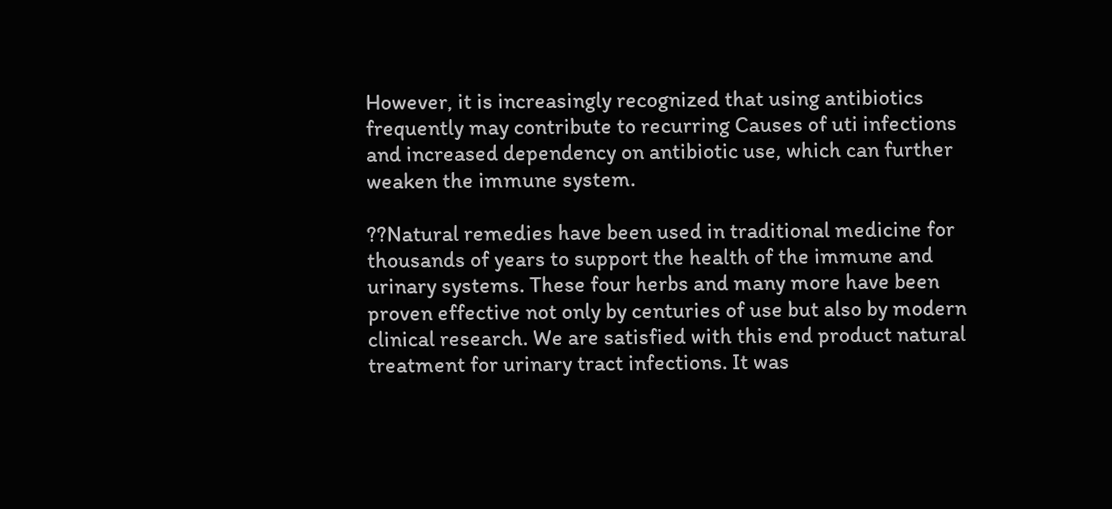However, it is increasingly recognized that using antibiotics frequently may contribute to recurring Causes of uti infections and increased dependency on antibiotic use, which can further weaken the immune system.

??Natural remedies have been used in traditional medicine for thousands of years to support the health of the immune and urinary systems. These four herbs and many more have been proven effective not only by centuries of use but also by modern clinical research. We are satisfied with this end product natural treatment for urinary tract infections. It was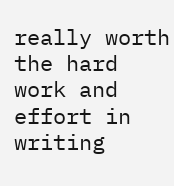really worth the hard work and effort in writing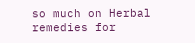so much on Herbal remedies for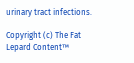urinary tract infections.

Copyright (c) The Fat Lepard Content™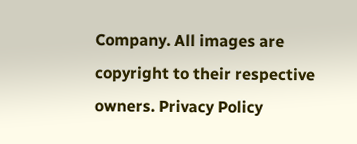Company. All images are copyright to their respective owners. Privacy Policy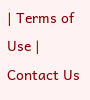| Terms of Use | Contact Us